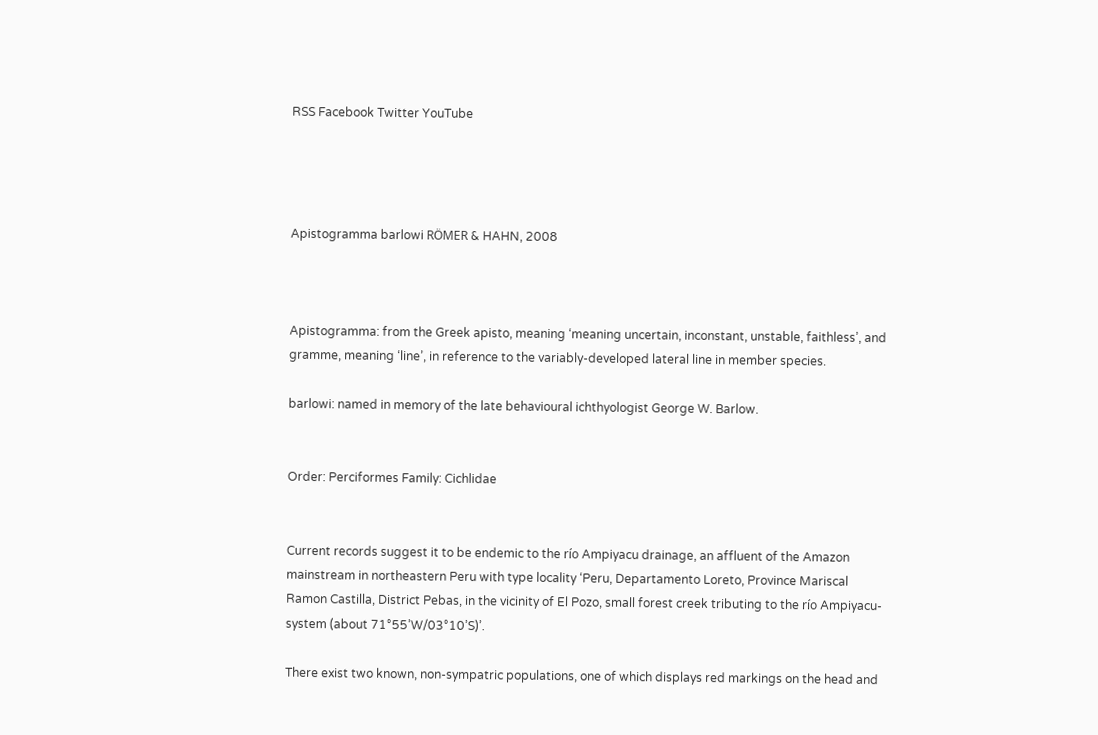RSS Facebook Twitter YouTube




Apistogramma barlowi RÖMER & HAHN, 2008



Apistogramma: from the Greek apisto, meaning ‘meaning uncertain, inconstant, unstable, faithless’, and gramme, meaning ‘line’, in reference to the variably-developed lateral line in member species.

barlowi: named in memory of the late behavioural ichthyologist George W. Barlow.


Order: Perciformes Family: Cichlidae


Current records suggest it to be endemic to the río Ampiyacu drainage, an affluent of the Amazon mainstream in northeastern Peru with type locality ‘Peru, Departamento Loreto, Province Mariscal Ramon Castilla, District Pebas, in the vicinity of El Pozo, small forest creek tributing to the río Ampiyacu-system (about 71°55’W/03°10’S)’.

There exist two known, non-sympatric populations, one of which displays red markings on the head and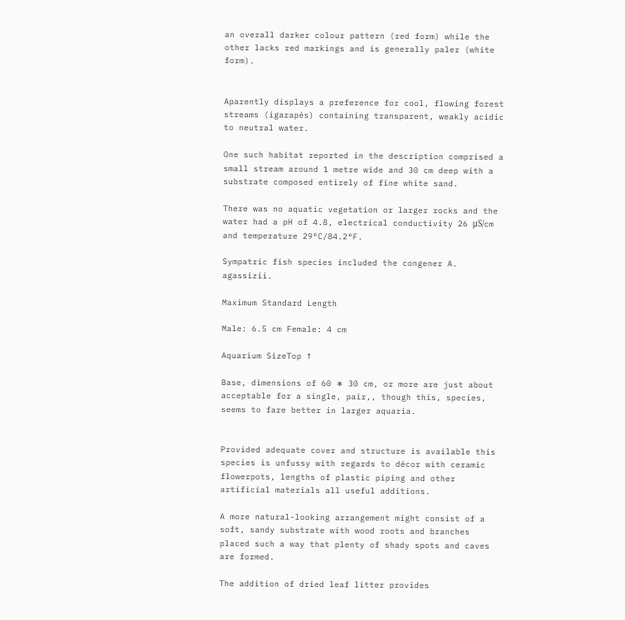an overall darker colour pattern (red form) while the other lacks red markings and is generally paler (white form).


Aparently displays a preference for cool, flowing forest streams (igarapés) containing transparent, weakly acidic to neutral water.

One such habitat reported in the description comprised a small stream around 1 metre wide and 30 cm deep with a substrate composed entirely of fine white sand.

There was no aquatic vegetation or larger rocks and the water had a pH of 4.8, electrical conductivity 26 μS/cm and temperature 29°C/84.2°F.

Sympatric fish species included the congener A. agassizii.

Maximum Standard Length

Male: 6.5 cm Female: 4 cm

Aquarium SizeTop ↑

Base‚ dimensions of 60 ∗ 30 cm‚ or more are just about acceptable for a single‚ pair,‚ though this‚ species‚ seems to fare better in larger aquaria.


Provided adequate cover and structure is available this species is unfussy with regards to décor with ceramic flowerpots, lengths of plastic piping and other artificial materials all useful additions.

A more natural-looking arrangement might consist of a soft, sandy substrate with wood roots and branches placed such a way that plenty of shady spots and caves are formed.

The addition of dried leaf litter provides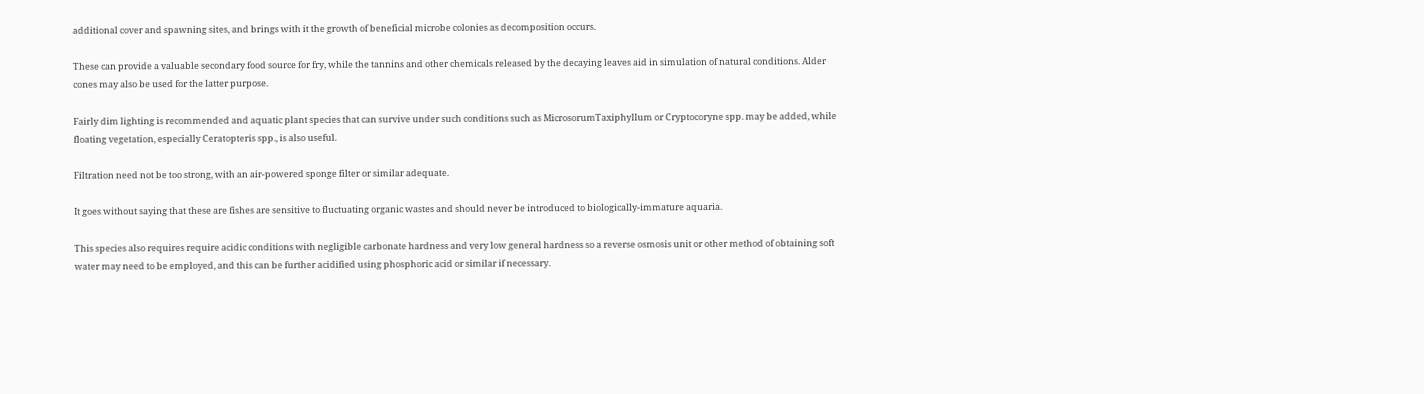additional cover and spawning sites, and brings with it the growth of beneficial microbe colonies as decomposition occurs.

These can provide a valuable secondary food source for fry, while the tannins and other chemicals released by the decaying leaves aid in simulation of natural conditions. Alder cones may also be used for the latter purpose.

Fairly dim lighting is recommended and aquatic plant species that can survive under such conditions such as MicrosorumTaxiphyllum or Cryptocoryne spp. may be added, while floating vegetation, especially Ceratopteris spp., is also useful.

Filtration need not be too strong, with an air-powered sponge filter or similar adequate.

It goes without saying that these are fishes are sensitive to fluctuating organic wastes and should never be introduced to biologically-immature aquaria.

This species also requires require acidic conditions with negligible carbonate hardness and very low general hardness so a reverse osmosis unit or other method of obtaining soft water may need to be employed, and this can be further acidified using phosphoric acid or similar if necessary.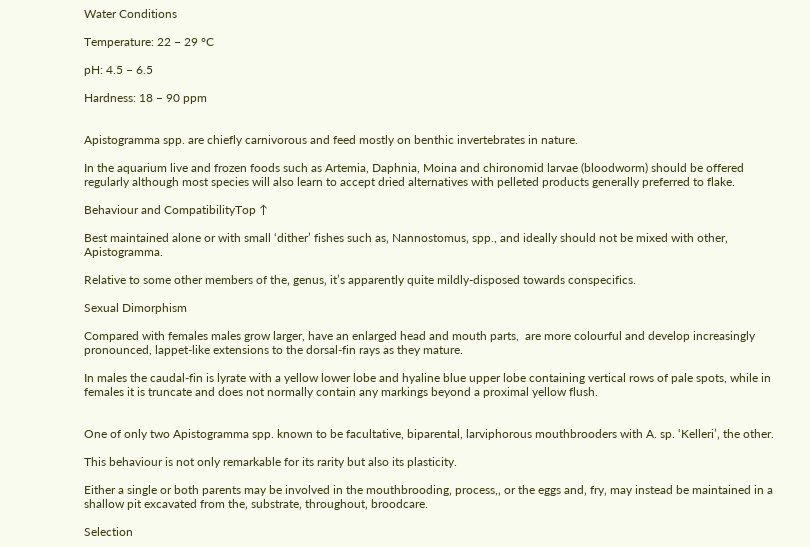Water Conditions

Temperature: 22 – 29 °C

pH: 4.5 – 6.5

Hardness: 18 – 90 ppm


Apistogramma spp. are chiefly carnivorous and feed mostly on benthic invertebrates in nature.

In the aquarium live and frozen foods such as Artemia, Daphnia, Moina and chironomid larvae (bloodworm) should be offered regularly although most species will also learn to accept dried alternatives with pelleted products generally preferred to flake.

Behaviour and CompatibilityTop ↑

Best maintained alone or with small ‘dither’ fishes such as‚ Nannostomus‚ spp., and ideally should not be mixed with other‚ Apistogramma.

Relative to some other members of the‚ genus‚ it’s apparently quite mildly-disposed towards conspecifics.

Sexual Dimorphism

Compared with females males grow larger, have an enlarged head and mouth parts,  are more colourful and develop increasingly pronounced, lappet-like extensions to the dorsal-fin rays as they mature.

In males the caudal-fin is lyrate with a yellow lower lobe and hyaline blue upper lobe containing vertical rows of pale spots, while in females it is truncate and does not normally contain any markings beyond a proximal yellow flush.


One of only two Apistogramma spp. known to be facultative, biparental, larviphorous mouthbrooders with A. sp. ‘Kelleri’‚ the other.

This behaviour is not only remarkable for its rarity but also its plasticity.

Either a single or both parents may be involved in the mouthbrooding‚ process,‚ or the eggs and‚ fry‚ may instead be maintained in a shallow pit excavated from the‚ substrate‚ throughout‚ broodcare.

Selection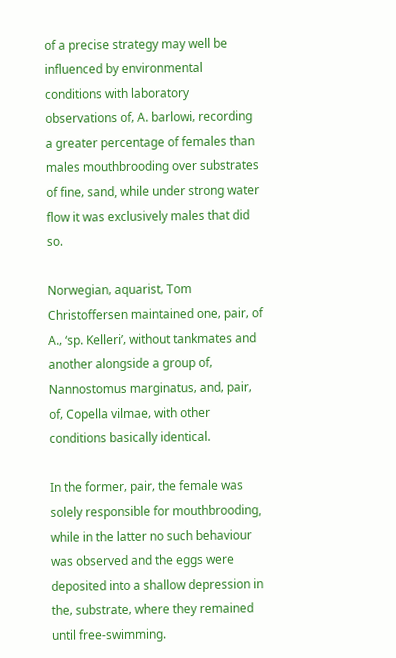of a precise strategy may well be influenced by environmental conditions with laboratory observations of‚ A. barlowi‚ recording a greater percentage of females than males mouthbrooding over substrates of fine‚ sand, while under strong water flow it was exclusively males that did so.

Norwegian‚ aquarist‚ Tom Christoffersen maintained one‚ pair‚ of A.‚ ‘sp. Kelleri’‚ without tankmates and another alongside a group of‚ Nannostomus marginatus‚ and‚ pair‚ of‚ Copella vilmae‚ with other conditions basically identical.

In the former‚ pair‚ the female was solely responsible for mouthbrooding, while in the latter no such behaviour was observed and the eggs were deposited into a shallow depression in the‚ substrate‚ where they remained until free-swimming.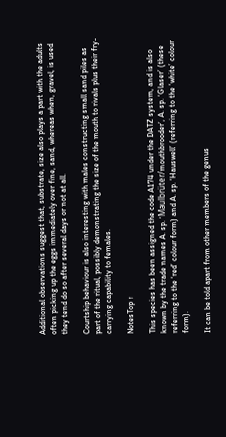Additional observations suggest that‚ substrate‚ size also plays a part with the adults often picking up the eggs immediately over fine‚ sand‚ whereas when‚ gravel‚ is used they tend do so after several days or not at all.

Courtship behaviour is also interesting with males constructing small sand piles as part of the ritual, possibly demonstrating the size of the mouth to rivals plus their fry-carrying capability to females.

NotesTop ↑

This species has been assigned the code A174 under the DATZ system, and is also known by the trade names A. sp. ‘Maulbrüter/mouthbrooder’, A. sp. ‘Glaser’ (these referring to the ‘red’ colour form) and A. sp. ‘Hauswell’ (referring to the ‘white’ colour form).

It can be told apart from other members of the genus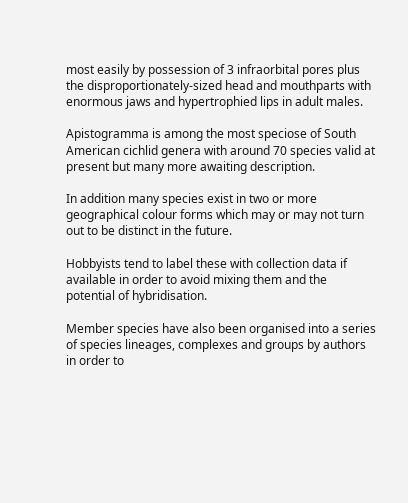most easily by possession of 3 infraorbital pores plus the disproportionately-sized head and mouthparts with enormous jaws and hypertrophied lips in adult males.

Apistogramma is among the most speciose of South American cichlid genera with around 70 species valid at present but many more awaiting description.

In addition many species exist in two or more geographical colour forms which may or may not turn out to be distinct in the future.

Hobbyists tend to label these with collection data if available in order to avoid mixing them and the potential of hybridisation.

Member species have also been organised into a series of species lineages, complexes and groups by authors in order to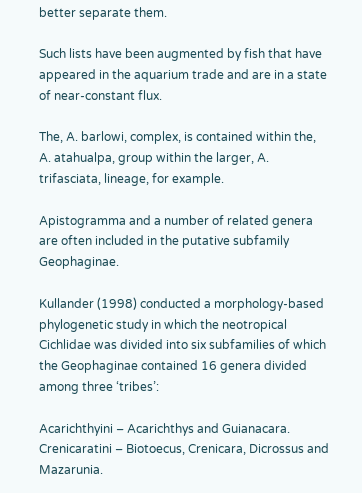better separate them.

Such lists have been augmented by fish that have appeared in the aquarium trade and are in a state of near-constant flux.

The‚ A. barlowi‚ complex‚ is contained within the‚ A. atahualpa‚ group within the larger‚ A. trifasciata‚ lineage, for example.

Apistogramma and a number of related genera are often included in the putative subfamily Geophaginae.

Kullander (1998) conducted a morphology-based phylogenetic study in which the neotropical Cichlidae was divided into six subfamilies of which the Geophaginae contained 16 genera divided among three ‘tribes’:

Acarichthyini – Acarichthys and Guianacara.
Crenicaratini – Biotoecus, Crenicara, Dicrossus and Mazarunia.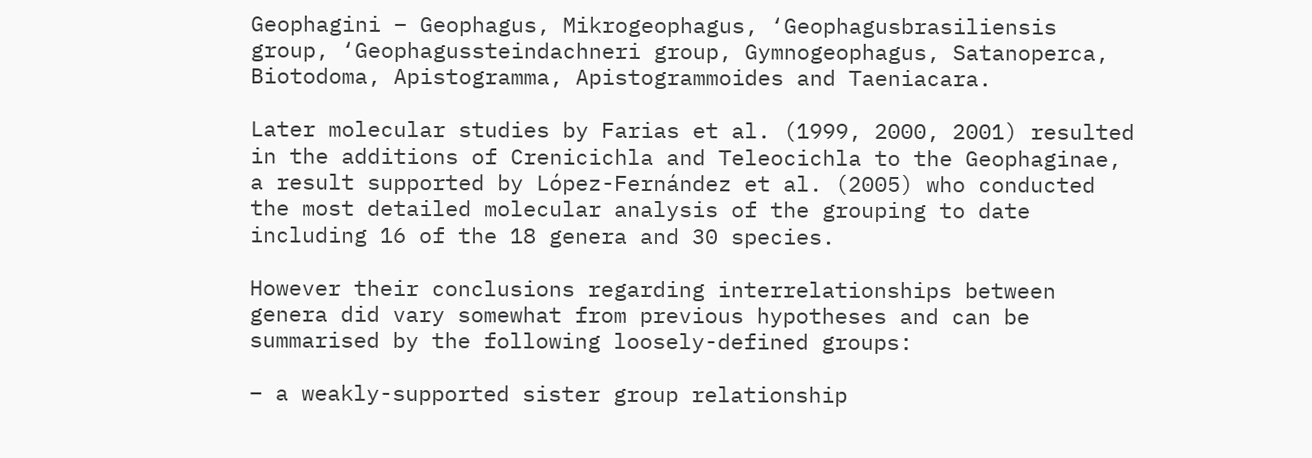Geophagini – Geophagus, Mikrogeophagus, ‘Geophagusbrasiliensis group, ‘Geophagussteindachneri group, Gymnogeophagus, Satanoperca, Biotodoma, Apistogramma, Apistogrammoides and Taeniacara.

Later molecular studies by Farias et al. (1999, 2000, 2001) resulted in the additions of Crenicichla and Teleocichla to the Geophaginae, a result supported by López-Fernández et al. (2005) who conducted the most detailed molecular analysis of the grouping to date including 16 of the 18 genera and 30 species.

However their conclusions regarding interrelationships between genera did vary somewhat from previous hypotheses and can be summarised by the following loosely-defined groups:

– a weakly-supported sister group relationship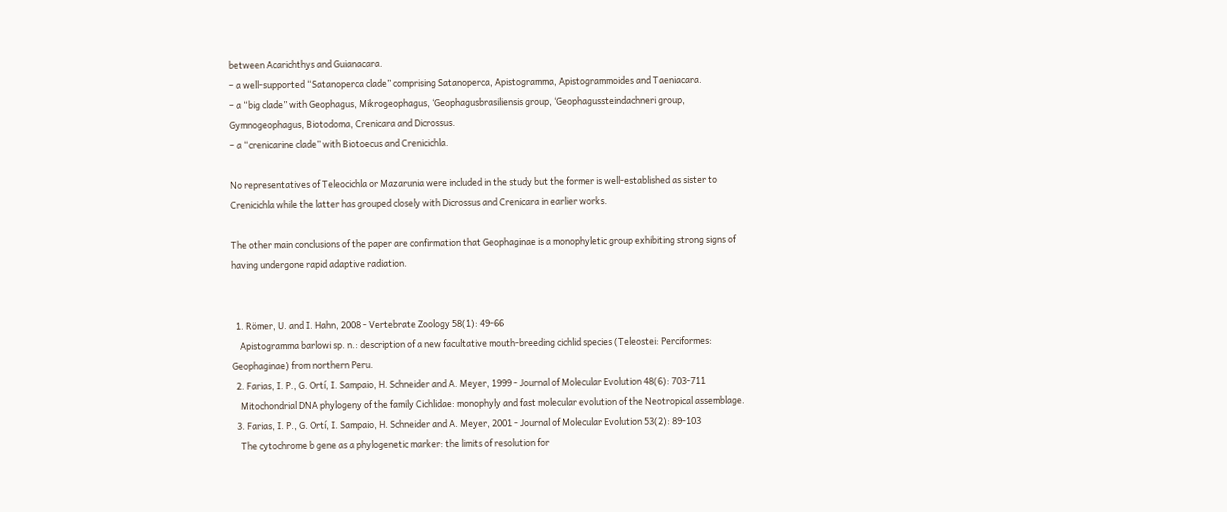between Acarichthys and Guianacara.
– a well-supported “Satanoperca clade” comprising Satanoperca, Apistogramma, Apistogrammoides and Taeniacara.
– a “big clade” with Geophagus, Mikrogeophagus, ‘Geophagusbrasiliensis group, ‘Geophagussteindachneri group, Gymnogeophagus, Biotodoma, Crenicara and Dicrossus.
– a “crenicarine clade” with Biotoecus and Crenicichla.

No representatives of Teleocichla or Mazarunia were included in the study but the former is well-established as sister to Crenicichla while the latter has grouped closely with Dicrossus and Crenicara in earlier works.

The other main conclusions of the paper are confirmation that Geophaginae is a monophyletic group exhibiting strong signs of having undergone rapid adaptive radiation.


  1. Römer, U. and I. Hahn, 2008 - Vertebrate Zoology 58(1): 49-66
    Apistogramma barlowi sp. n.: description of a new facultative mouth-breeding cichlid species (Teleostei: Perciformes: Geophaginae) from northern Peru.
  2. Farias, I. P., G. Ortí, I. Sampaio, H. Schneider and A. Meyer, 1999 - Journal of Molecular Evolution 48(6): 703-711
    Mitochondrial DNA phylogeny of the family Cichlidae: monophyly and fast molecular evolution of the Neotropical assemblage.
  3. Farias, I. P., G. Ortí, I. Sampaio, H. Schneider and A. Meyer, 2001 - Journal of Molecular Evolution 53(2): 89-103
    The cytochrome b gene as a phylogenetic marker: the limits of resolution for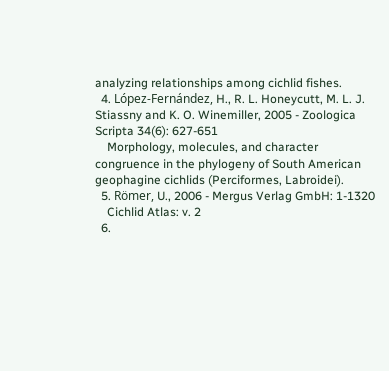analyzing relationships among cichlid fishes.
  4. López-Fernández, H., R. L. Honeycutt, M. L. J. Stiassny and K. O. Winemiller, 2005 - Zoologica Scripta 34(6): 627-651
    Morphology, molecules, and character congruence in the phylogeny of South American geophagine cichlids (Perciformes, Labroidei).
  5. Römer, U., 2006 - Mergus Verlag GmbH: 1-1320
    Cichlid Atlas: v. 2
  6.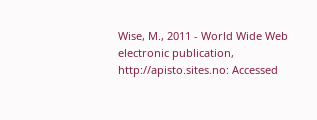Wise, M., 2011 - World Wide Web electronic publication, http://apisto.sites.no: Accessed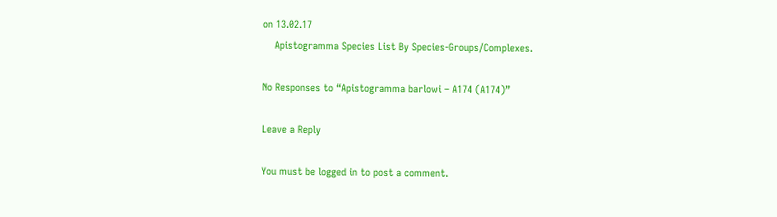on 13.02.17
    Apistogramma Species List By Species-Groups/Complexes.

No Responses to “Apistogramma barlowi – A174 (A174)”

Leave a Reply

You must be logged in to post a comment.